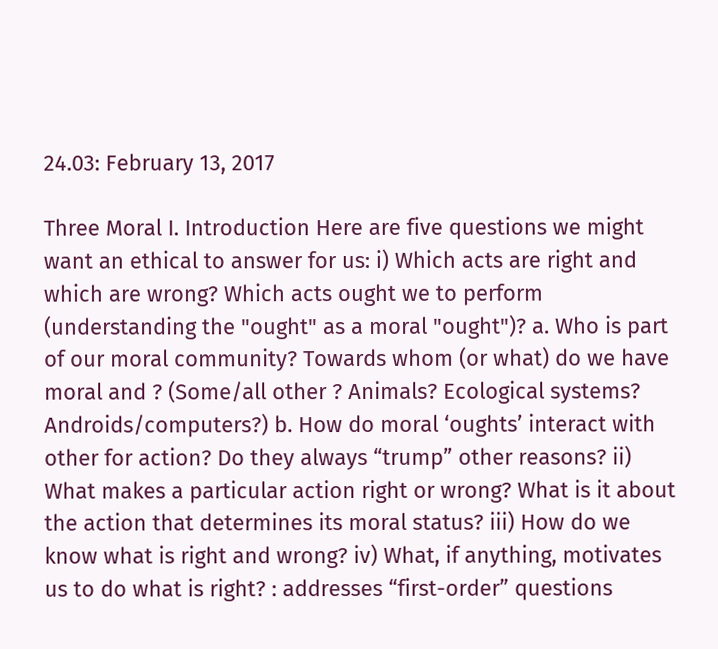24.03: February 13, 2017

Three Moral I. Introduction Here are five questions we might want an ethical to answer for us: i) Which acts are right and which are wrong? Which acts ought we to perform (understanding the "ought" as a moral "ought")? a. Who is part of our moral community? Towards whom (or what) do we have moral and ? (Some/all other ? Animals? Ecological systems? Androids/computers?) b. How do moral ‘oughts’ interact with other for action? Do they always “trump” other reasons? ii) What makes a particular action right or wrong? What is it about the action that determines its moral status? iii) How do we know what is right and wrong? iv) What, if anything, motivates us to do what is right? : addresses “first-order” questions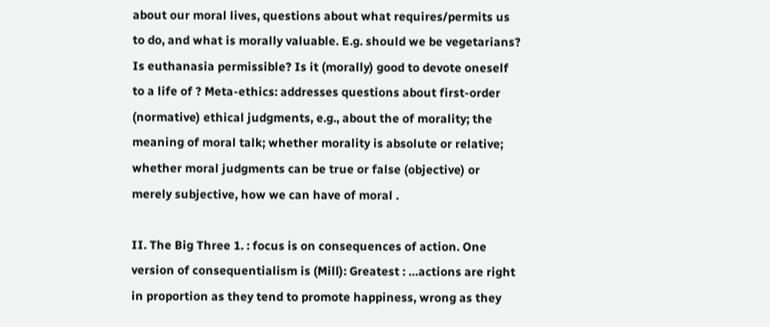about our moral lives, questions about what requires/permits us to do, and what is morally valuable. E.g. should we be vegetarians? Is euthanasia permissible? Is it (morally) good to devote oneself to a life of ? Meta-ethics: addresses questions about first-order (normative) ethical judgments, e.g., about the of morality; the meaning of moral talk; whether morality is absolute or relative; whether moral judgments can be true or false (objective) or merely subjective, how we can have of moral .

II. The Big Three 1. : focus is on consequences of action. One version of consequentialism is (Mill): Greatest : …actions are right in proportion as they tend to promote happiness, wrong as they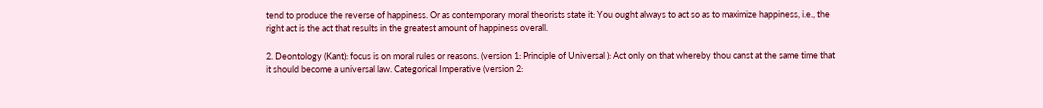tend to produce the reverse of happiness. Or as contemporary moral theorists state it: You ought always to act so as to maximize happiness, i.e., the right act is the act that results in the greatest amount of happiness overall.

2. Deontology (Kant): focus is on moral rules or reasons. (version 1: Principle of Universal ): Act only on that whereby thou canst at the same time that it should become a universal law. Categorical Imperative (version 2: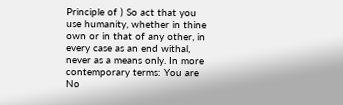Principle of ) So act that you use humanity, whether in thine own or in that of any other, in every case as an end withal, never as a means only. In more contemporary terms: You are No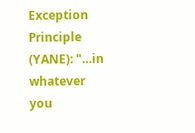Exception Principle (YANE): "…in whatever you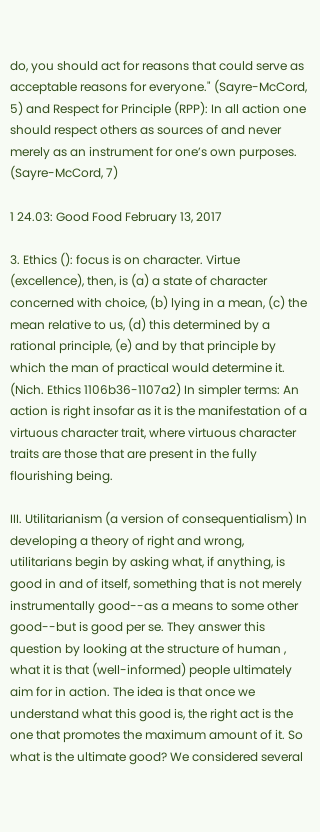do, you should act for reasons that could serve as acceptable reasons for everyone." (Sayre-McCord, 5) and Respect for Principle (RPP): In all action one should respect others as sources of and never merely as an instrument for one’s own purposes. (Sayre-McCord, 7)

1 24.03: Good Food February 13, 2017

3. Ethics (): focus is on character. Virtue (excellence), then, is (a) a state of character concerned with choice, (b) lying in a mean, (c) the mean relative to us, (d) this determined by a rational principle, (e) and by that principle by which the man of practical would determine it. (Nich. Ethics 1106b36-1107a2) In simpler terms: An action is right insofar as it is the manifestation of a virtuous character trait, where virtuous character traits are those that are present in the fully flourishing being.

III. Utilitarianism (a version of consequentialism) In developing a theory of right and wrong, utilitarians begin by asking what, if anything, is good in and of itself, something that is not merely instrumentally good--as a means to some other good--but is good per se. They answer this question by looking at the structure of human , what it is that (well-informed) people ultimately aim for in action. The idea is that once we understand what this good is, the right act is the one that promotes the maximum amount of it. So what is the ultimate good? We considered several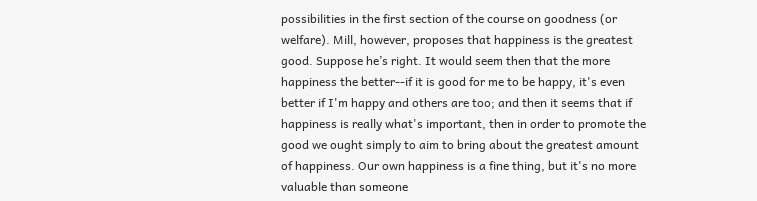possibilities in the first section of the course on goodness (or welfare). Mill, however, proposes that happiness is the greatest good. Suppose he’s right. It would seem then that the more happiness the better--if it is good for me to be happy, it's even better if I'm happy and others are too; and then it seems that if happiness is really what's important, then in order to promote the good we ought simply to aim to bring about the greatest amount of happiness. Our own happiness is a fine thing, but it's no more valuable than someone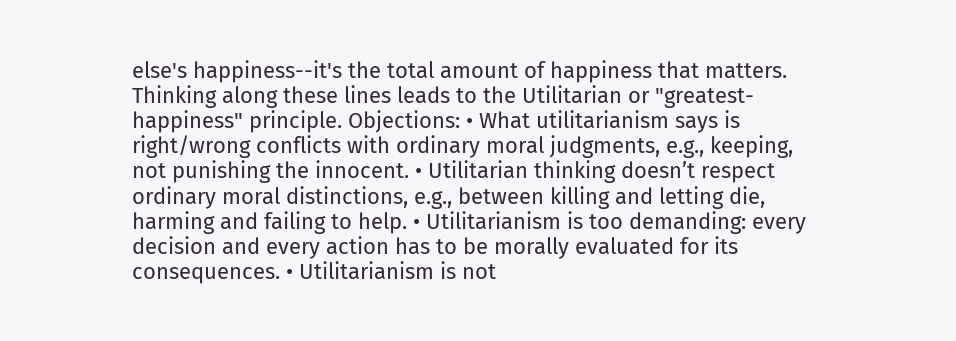else's happiness--it's the total amount of happiness that matters. Thinking along these lines leads to the Utilitarian or "greatest-happiness" principle. Objections: • What utilitarianism says is right/wrong conflicts with ordinary moral judgments, e.g., keeping, not punishing the innocent. • Utilitarian thinking doesn’t respect ordinary moral distinctions, e.g., between killing and letting die, harming and failing to help. • Utilitarianism is too demanding: every decision and every action has to be morally evaluated for its consequences. • Utilitarianism is not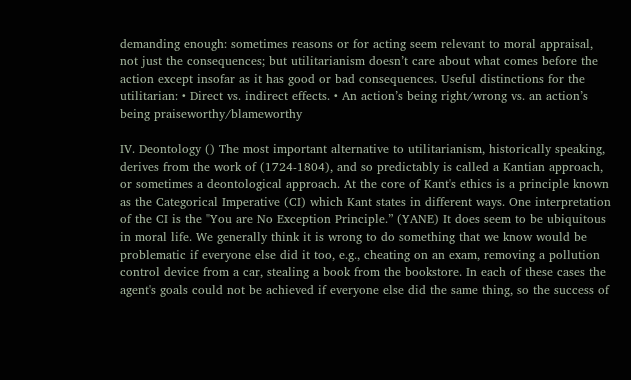demanding enough: sometimes reasons or for acting seem relevant to moral appraisal, not just the consequences; but utilitarianism doesn’t care about what comes before the action except insofar as it has good or bad consequences. Useful distinctions for the utilitarian: • Direct vs. indirect effects. • An action’s being right/wrong vs. an action’s being praiseworthy/blameworthy

IV. Deontology () The most important alternative to utilitarianism, historically speaking, derives from the work of (1724-1804), and so predictably is called a Kantian approach, or sometimes a deontological approach. At the core of Kant's ethics is a principle known as the Categorical Imperative (CI) which Kant states in different ways. One interpretation of the CI is the "You are No Exception Principle.” (YANE) It does seem to be ubiquitous in moral life. We generally think it is wrong to do something that we know would be problematic if everyone else did it too, e.g., cheating on an exam, removing a pollution control device from a car, stealing a book from the bookstore. In each of these cases the agent's goals could not be achieved if everyone else did the same thing, so the success of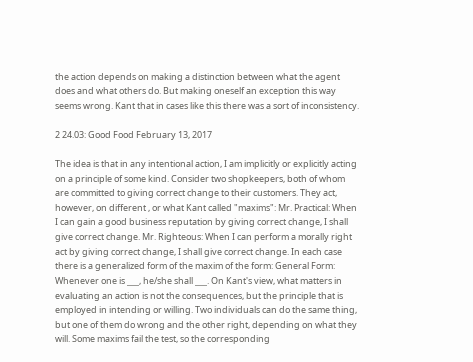the action depends on making a distinction between what the agent does and what others do. But making oneself an exception this way seems wrong. Kant that in cases like this there was a sort of inconsistency.

2 24.03: Good Food February 13, 2017

The idea is that in any intentional action, I am implicitly or explicitly acting on a principle of some kind. Consider two shopkeepers, both of whom are committed to giving correct change to their customers. They act, however, on different , or what Kant called "maxims": Mr. Practical: When I can gain a good business reputation by giving correct change, I shall give correct change. Mr. Righteous: When I can perform a morally right act by giving correct change, I shall give correct change. In each case there is a generalized form of the maxim of the form: General Form: Whenever one is ___, he/she shall ___. On Kant's view, what matters in evaluating an action is not the consequences, but the principle that is employed in intending or willing. Two individuals can do the same thing, but one of them do wrong and the other right, depending on what they will. Some maxims fail the test, so the corresponding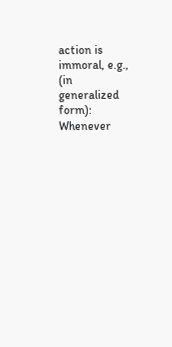action is immoral, e.g., (in generalized form): Whenever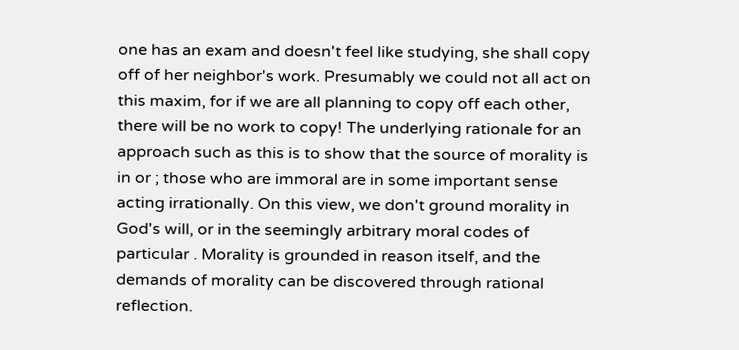one has an exam and doesn't feel like studying, she shall copy off of her neighbor's work. Presumably we could not all act on this maxim, for if we are all planning to copy off each other, there will be no work to copy! The underlying rationale for an approach such as this is to show that the source of morality is in or ; those who are immoral are in some important sense acting irrationally. On this view, we don't ground morality in God's will, or in the seemingly arbitrary moral codes of particular . Morality is grounded in reason itself, and the demands of morality can be discovered through rational reflection.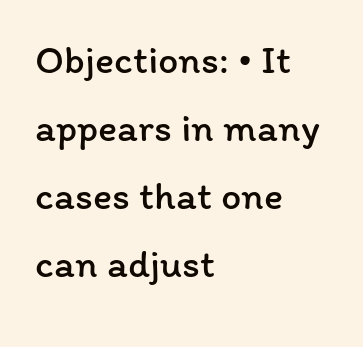Objections: • It appears in many cases that one can adjust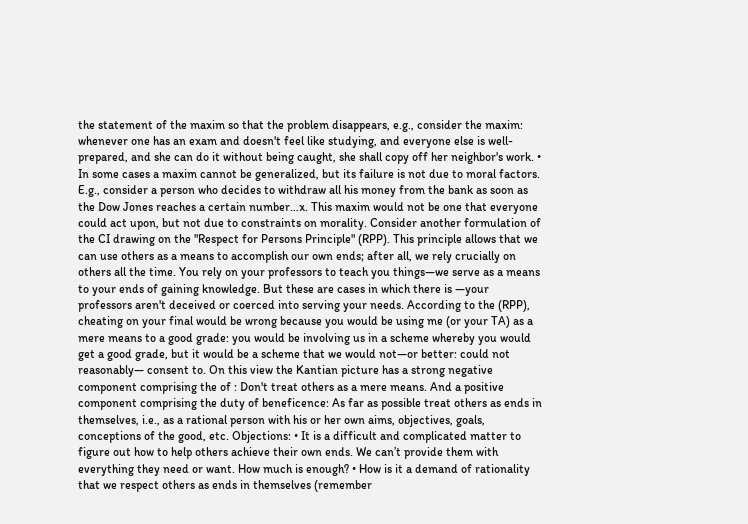the statement of the maxim so that the problem disappears, e.g., consider the maxim: whenever one has an exam and doesn't feel like studying, and everyone else is well-prepared, and she can do it without being caught, she shall copy off her neighbor's work. • In some cases a maxim cannot be generalized, but its failure is not due to moral factors. E.g., consider a person who decides to withdraw all his money from the bank as soon as the Dow Jones reaches a certain number…x. This maxim would not be one that everyone could act upon, but not due to constraints on morality. Consider another formulation of the CI drawing on the "Respect for Persons Principle" (RPP). This principle allows that we can use others as a means to accomplish our own ends; after all, we rely crucially on others all the time. You rely on your professors to teach you things—we serve as a means to your ends of gaining knowledge. But these are cases in which there is —your professors aren't deceived or coerced into serving your needs. According to the (RPP), cheating on your final would be wrong because you would be using me (or your TA) as a mere means to a good grade: you would be involving us in a scheme whereby you would get a good grade, but it would be a scheme that we would not—or better: could not reasonably— consent to. On this view the Kantian picture has a strong negative component comprising the of : Don't treat others as a mere means. And a positive component comprising the duty of beneficence: As far as possible treat others as ends in themselves, i.e., as a rational person with his or her own aims, objectives, goals, conceptions of the good, etc. Objections: • It is a difficult and complicated matter to figure out how to help others achieve their own ends. We can’t provide them with everything they need or want. How much is enough? • How is it a demand of rationality that we respect others as ends in themselves (remember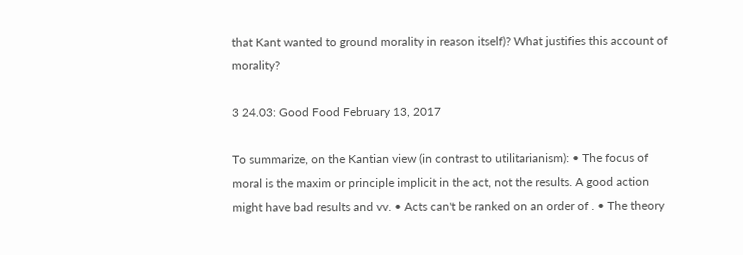that Kant wanted to ground morality in reason itself)? What justifies this account of morality?

3 24.03: Good Food February 13, 2017

To summarize, on the Kantian view (in contrast to utilitarianism): • The focus of moral is the maxim or principle implicit in the act, not the results. A good action might have bad results and vv. • Acts can't be ranked on an order of . • The theory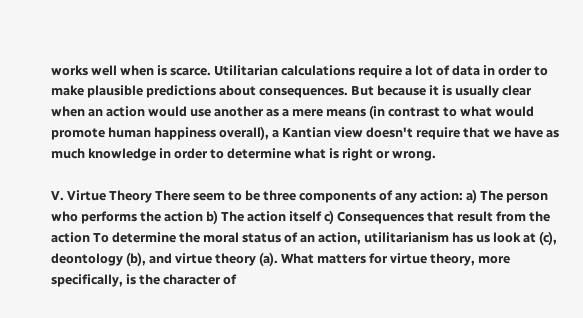works well when is scarce. Utilitarian calculations require a lot of data in order to make plausible predictions about consequences. But because it is usually clear when an action would use another as a mere means (in contrast to what would promote human happiness overall), a Kantian view doesn't require that we have as much knowledge in order to determine what is right or wrong.

V. Virtue Theory There seem to be three components of any action: a) The person who performs the action b) The action itself c) Consequences that result from the action To determine the moral status of an action, utilitarianism has us look at (c), deontology (b), and virtue theory (a). What matters for virtue theory, more specifically, is the character of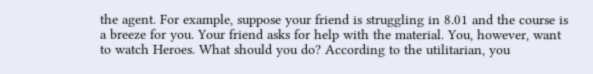the agent. For example, suppose your friend is struggling in 8.01 and the course is a breeze for you. Your friend asks for help with the material. You, however, want to watch Heroes. What should you do? According to the utilitarian, you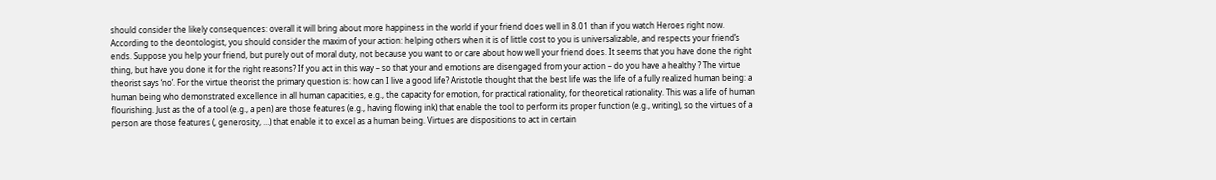should consider the likely consequences: overall it will bring about more happiness in the world if your friend does well in 8.01 than if you watch Heroes right now. According to the deontologist, you should consider the maxim of your action: helping others when it is of little cost to you is universalizable, and respects your friend’s ends. Suppose you help your friend, but purely out of moral duty, not because you want to or care about how well your friend does. It seems that you have done the right thing, but have you done it for the right reasons? If you act in this way – so that your and emotions are disengaged from your action – do you have a healthy ? The virtue theorist says ‘no’. For the virtue theorist the primary question is: how can I live a good life? Aristotle thought that the best life was the life of a fully realized human being: a human being who demonstrated excellence in all human capacities, e.g., the capacity for emotion, for practical rationality, for theoretical rationality. This was a life of human flourishing. Just as the of a tool (e.g., a pen) are those features (e.g., having flowing ink) that enable the tool to perform its proper function (e.g., writing), so the virtues of a person are those features (, generosity, …) that enable it to excel as a human being. Virtues are dispositions to act in certain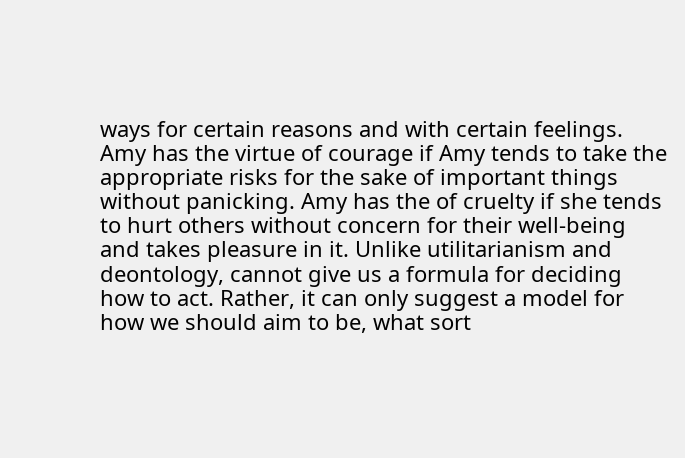ways for certain reasons and with certain feelings. Amy has the virtue of courage if Amy tends to take the appropriate risks for the sake of important things without panicking. Amy has the of cruelty if she tends to hurt others without concern for their well-being and takes pleasure in it. Unlike utilitarianism and deontology, cannot give us a formula for deciding how to act. Rather, it can only suggest a model for how we should aim to be, what sort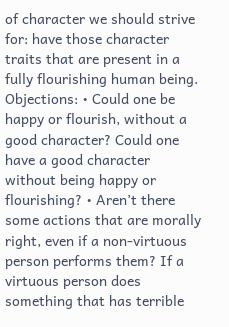of character we should strive for: have those character traits that are present in a fully flourishing human being. Objections: • Could one be happy or flourish, without a good character? Could one have a good character without being happy or flourishing? • Aren’t there some actions that are morally right, even if a non-virtuous person performs them? If a virtuous person does something that has terrible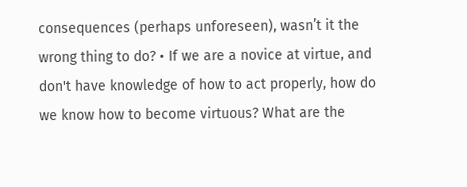consequences (perhaps unforeseen), wasn’t it the wrong thing to do? • If we are a novice at virtue, and don't have knowledge of how to act properly, how do we know how to become virtuous? What are the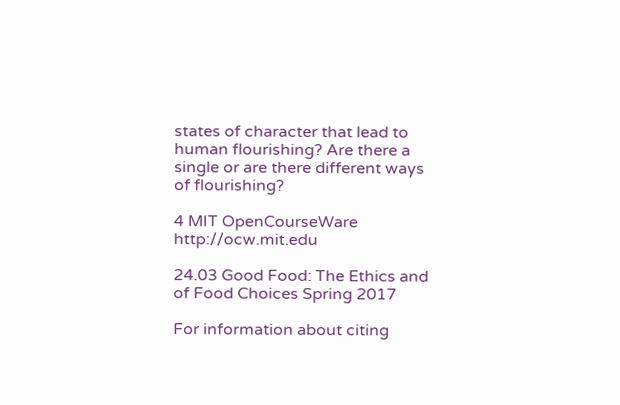states of character that lead to human flourishing? Are there a single or are there different ways of flourishing?

4 MIT OpenCourseWare http://ocw.mit.edu

24.03 Good Food: The Ethics and of Food Choices Spring 2017

For information about citing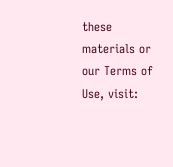these materials or our Terms of Use, visit: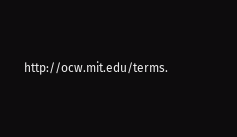http://ocw.mit.edu/terms.